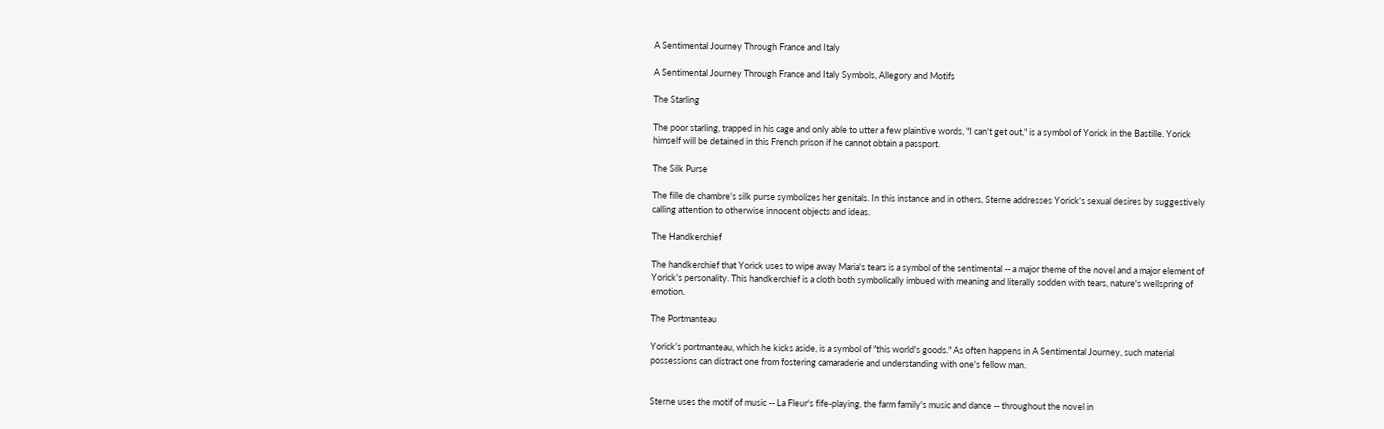A Sentimental Journey Through France and Italy

A Sentimental Journey Through France and Italy Symbols, Allegory and Motifs

The Starling

The poor starling, trapped in his cage and only able to utter a few plaintive words, "I can't get out," is a symbol of Yorick in the Bastille. Yorick himself will be detained in this French prison if he cannot obtain a passport.

The Silk Purse

The fille de chambre's silk purse symbolizes her genitals. In this instance and in others, Sterne addresses Yorick's sexual desires by suggestively calling attention to otherwise innocent objects and ideas.

The Handkerchief

The handkerchief that Yorick uses to wipe away Maria's tears is a symbol of the sentimental -- a major theme of the novel and a major element of Yorick's personality. This handkerchief is a cloth both symbolically imbued with meaning and literally sodden with tears, nature's wellspring of emotion.

The Portmanteau

Yorick's portmanteau, which he kicks aside, is a symbol of "this world's goods." As often happens in A Sentimental Journey, such material possessions can distract one from fostering camaraderie and understanding with one's fellow man.


Sterne uses the motif of music -- La Fleur's fife-playing, the farm family's music and dance -- throughout the novel in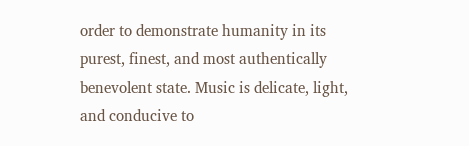order to demonstrate humanity in its purest, finest, and most authentically benevolent state. Music is delicate, light, and conducive to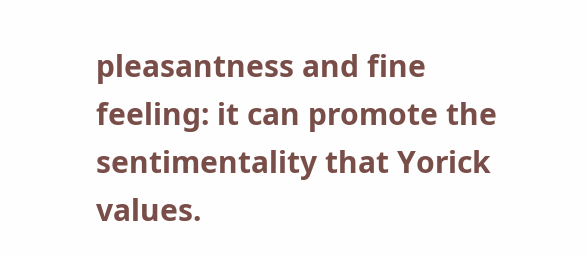pleasantness and fine feeling: it can promote the sentimentality that Yorick values.